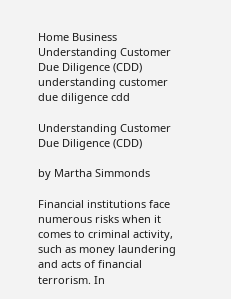Home Business Understanding Customer Due Diligence (CDD)
understanding customer due diligence cdd

Understanding Customer Due Diligence (CDD)

by Martha Simmonds

Financial institutions face numerous risks when it comes to criminal activity, such as money laundering and acts of financial terrorism. In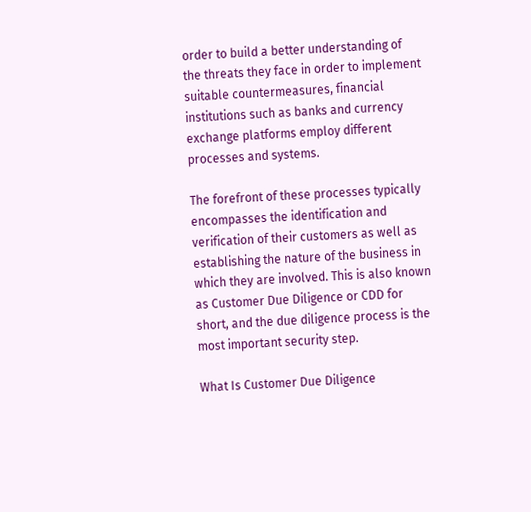order to build a better understanding of the threats they face in order to implement suitable countermeasures, financial institutions such as banks and currency exchange platforms employ different processes and systems.

The forefront of these processes typically encompasses the identification and verification of their customers as well as establishing the nature of the business in which they are involved. This is also known as Customer Due Diligence or CDD for short, and the due diligence process is the most important security step.

What Is Customer Due Diligence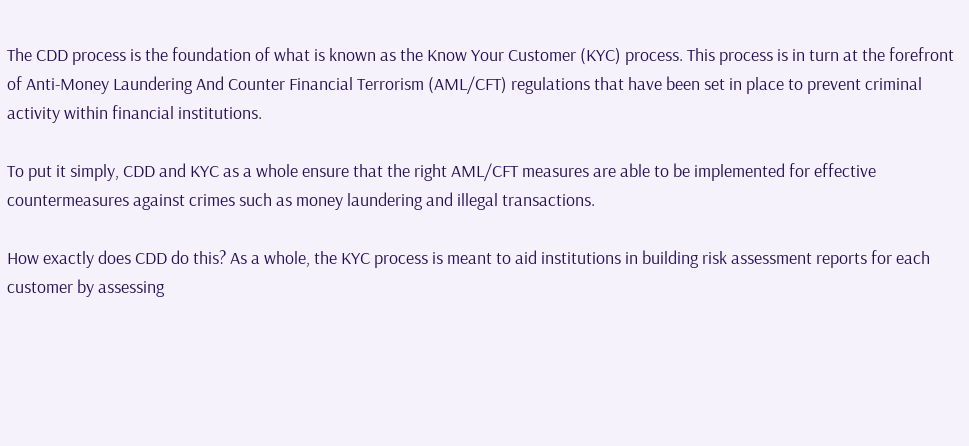The CDD process is the foundation of what is known as the Know Your Customer (KYC) process. This process is in turn at the forefront of Anti-Money Laundering And Counter Financial Terrorism (AML/CFT) regulations that have been set in place to prevent criminal activity within financial institutions.

To put it simply, CDD and KYC as a whole ensure that the right AML/CFT measures are able to be implemented for effective countermeasures against crimes such as money laundering and illegal transactions.

How exactly does CDD do this? As a whole, the KYC process is meant to aid institutions in building risk assessment reports for each customer by assessing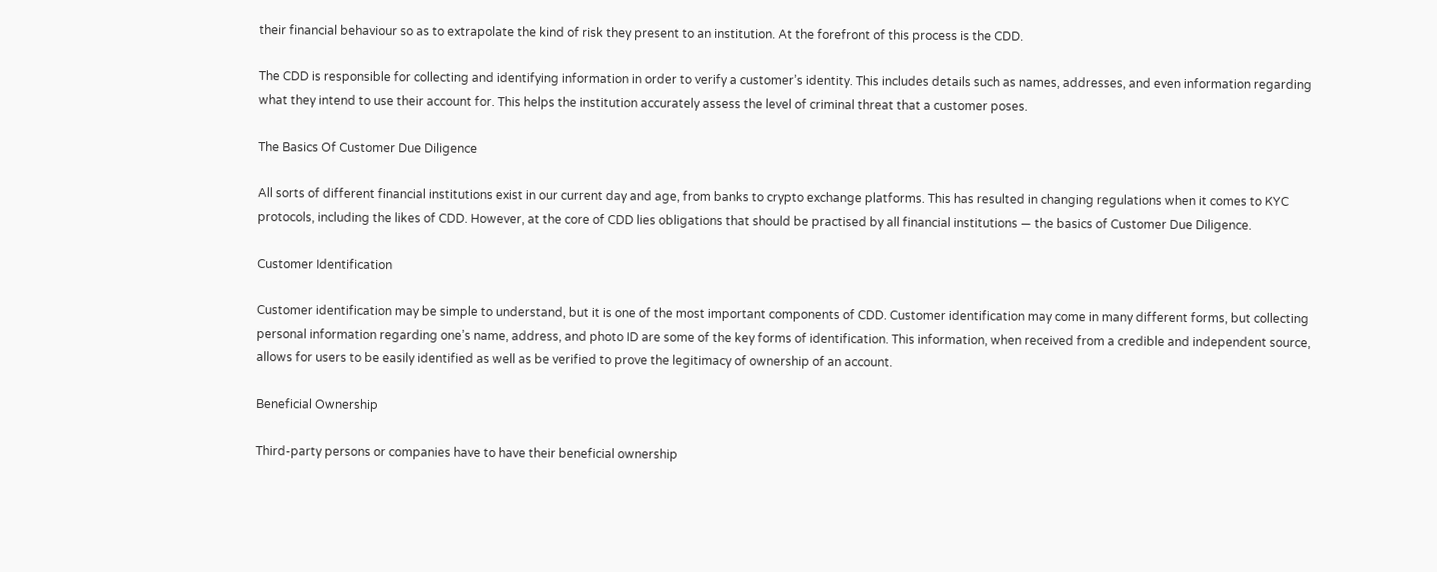their financial behaviour so as to extrapolate the kind of risk they present to an institution. At the forefront of this process is the CDD.

The CDD is responsible for collecting and identifying information in order to verify a customer’s identity. This includes details such as names, addresses, and even information regarding what they intend to use their account for. This helps the institution accurately assess the level of criminal threat that a customer poses.

The Basics Of Customer Due Diligence

All sorts of different financial institutions exist in our current day and age, from banks to crypto exchange platforms. This has resulted in changing regulations when it comes to KYC protocols, including the likes of CDD. However, at the core of CDD lies obligations that should be practised by all financial institutions — the basics of Customer Due Diligence.

Customer Identification

Customer identification may be simple to understand, but it is one of the most important components of CDD. Customer identification may come in many different forms, but collecting personal information regarding one’s name, address, and photo ID are some of the key forms of identification. This information, when received from a credible and independent source, allows for users to be easily identified as well as be verified to prove the legitimacy of ownership of an account.

Beneficial Ownership

Third-party persons or companies have to have their beneficial ownership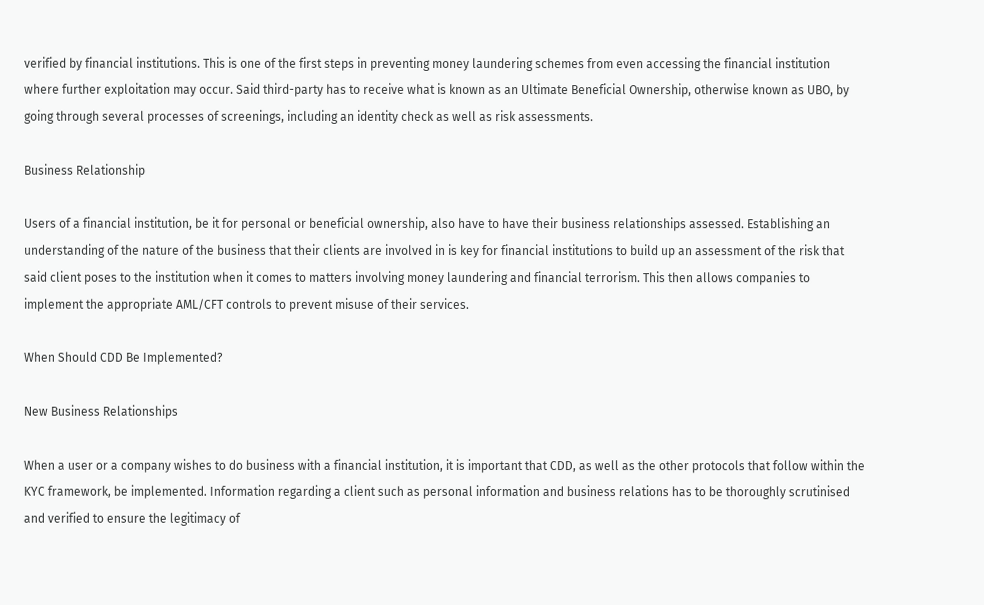verified by financial institutions. This is one of the first steps in preventing money laundering schemes from even accessing the financial institution where further exploitation may occur. Said third-party has to receive what is known as an Ultimate Beneficial Ownership, otherwise known as UBO, by going through several processes of screenings, including an identity check as well as risk assessments.

Business Relationship

Users of a financial institution, be it for personal or beneficial ownership, also have to have their business relationships assessed. Establishing an understanding of the nature of the business that their clients are involved in is key for financial institutions to build up an assessment of the risk that said client poses to the institution when it comes to matters involving money laundering and financial terrorism. This then allows companies to implement the appropriate AML/CFT controls to prevent misuse of their services.

When Should CDD Be Implemented?

New Business Relationships

When a user or a company wishes to do business with a financial institution, it is important that CDD, as well as the other protocols that follow within the KYC framework, be implemented. Information regarding a client such as personal information and business relations has to be thoroughly scrutinised and verified to ensure the legitimacy of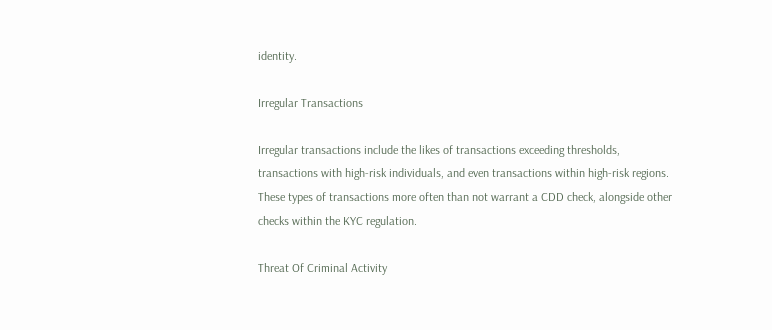identity.

Irregular Transactions

Irregular transactions include the likes of transactions exceeding thresholds, transactions with high-risk individuals, and even transactions within high-risk regions. These types of transactions more often than not warrant a CDD check, alongside other checks within the KYC regulation.

Threat Of Criminal Activity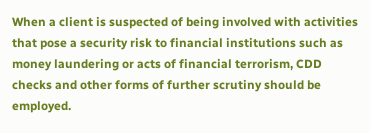When a client is suspected of being involved with activities that pose a security risk to financial institutions such as money laundering or acts of financial terrorism, CDD checks and other forms of further scrutiny should be employed.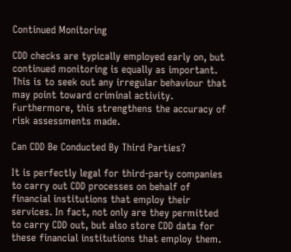Continued Monitoring

CDD checks are typically employed early on, but continued monitoring is equally as important. This is to seek out any irregular behaviour that may point toward criminal activity. Furthermore, this strengthens the accuracy of risk assessments made.

Can CDD Be Conducted By Third Parties?

It is perfectly legal for third-party companies to carry out CDD processes on behalf of financial institutions that employ their services. In fact, not only are they permitted to carry CDD out, but also store CDD data for these financial institutions that employ them.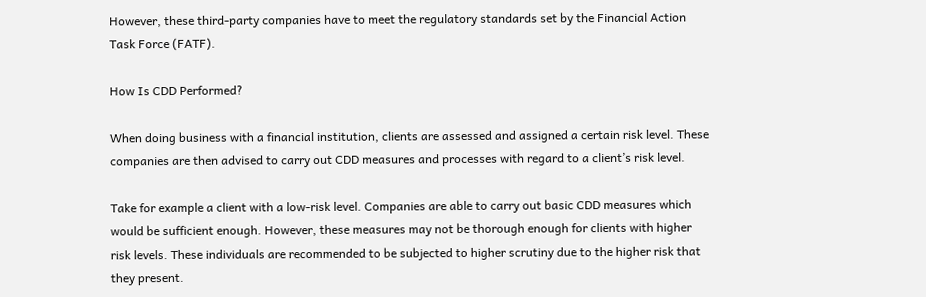However, these third-party companies have to meet the regulatory standards set by the Financial Action Task Force (FATF).

How Is CDD Performed?

When doing business with a financial institution, clients are assessed and assigned a certain risk level. These companies are then advised to carry out CDD measures and processes with regard to a client’s risk level.

Take for example a client with a low-risk level. Companies are able to carry out basic CDD measures which would be sufficient enough. However, these measures may not be thorough enough for clients with higher risk levels. These individuals are recommended to be subjected to higher scrutiny due to the higher risk that they present.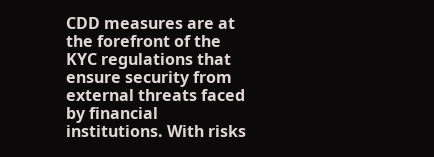CDD measures are at the forefront of the KYC regulations that ensure security from external threats faced by financial institutions. With risks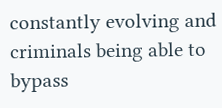constantly evolving and criminals being able to bypass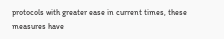protocols with greater ease in current times, these measures have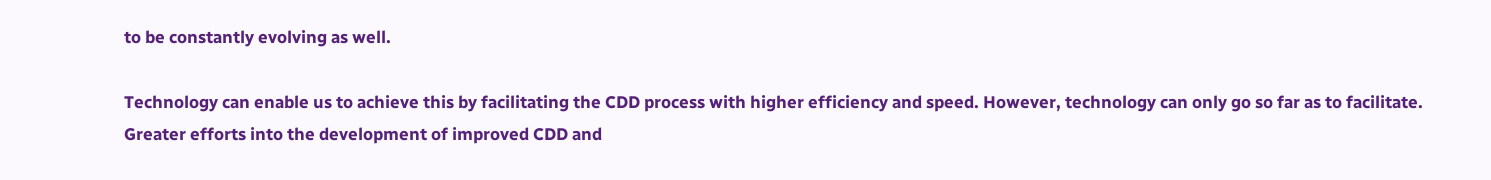to be constantly evolving as well.

Technology can enable us to achieve this by facilitating the CDD process with higher efficiency and speed. However, technology can only go so far as to facilitate. Greater efforts into the development of improved CDD and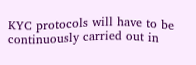KYC protocols will have to be continuously carried out in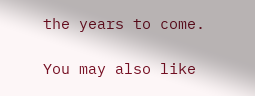the years to come.

You may also like